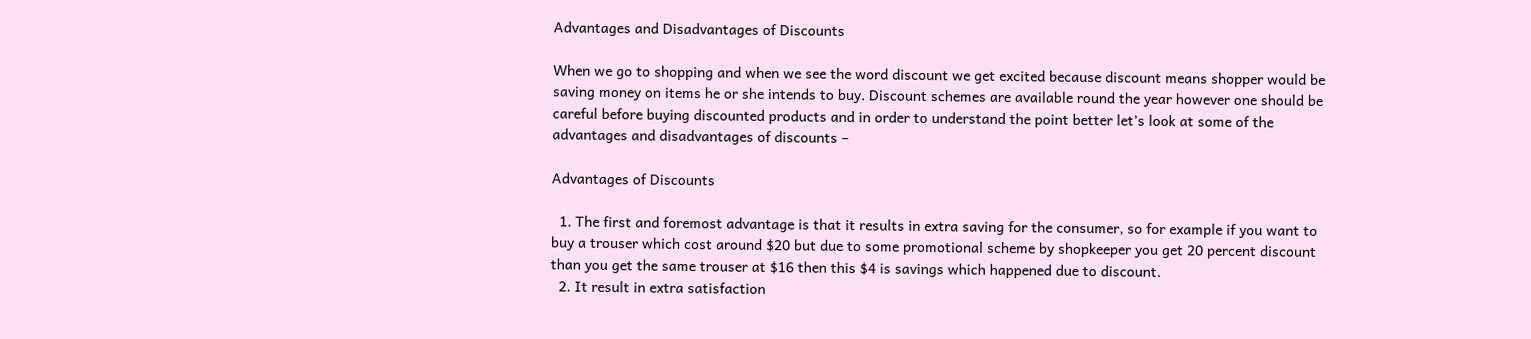Advantages and Disadvantages of Discounts

When we go to shopping and when we see the word discount we get excited because discount means shopper would be saving money on items he or she intends to buy. Discount schemes are available round the year however one should be careful before buying discounted products and in order to understand the point better let’s look at some of the advantages and disadvantages of discounts –

Advantages of Discounts

  1. The first and foremost advantage is that it results in extra saving for the consumer, so for example if you want to buy a trouser which cost around $20 but due to some promotional scheme by shopkeeper you get 20 percent discount than you get the same trouser at $16 then this $4 is savings which happened due to discount.
  2. It result in extra satisfaction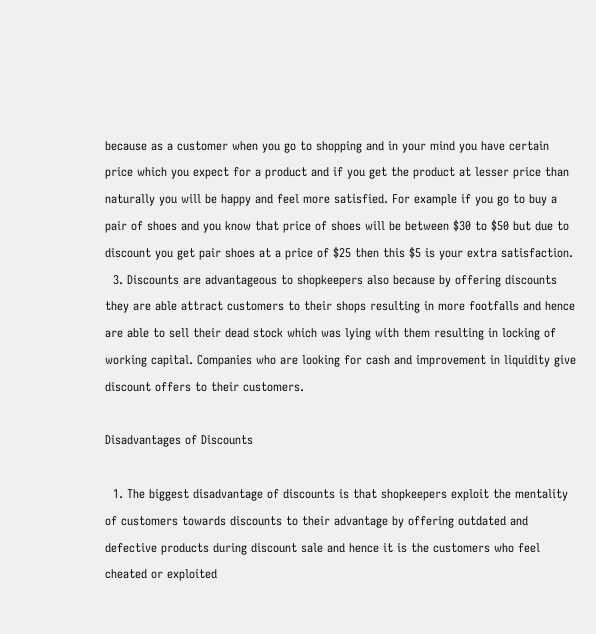because as a customer when you go to shopping and in your mind you have certain price which you expect for a product and if you get the product at lesser price than naturally you will be happy and feel more satisfied. For example if you go to buy a pair of shoes and you know that price of shoes will be between $30 to $50 but due to discount you get pair shoes at a price of $25 then this $5 is your extra satisfaction.
  3. Discounts are advantageous to shopkeepers also because by offering discounts they are able attract customers to their shops resulting in more footfalls and hence are able to sell their dead stock which was lying with them resulting in locking of working capital. Companies who are looking for cash and improvement in liquidity give discount offers to their customers.

Disadvantages of Discounts

  1. The biggest disadvantage of discounts is that shopkeepers exploit the mentality of customers towards discounts to their advantage by offering outdated and defective products during discount sale and hence it is the customers who feel cheated or exploited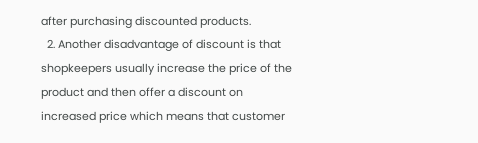after purchasing discounted products.
  2. Another disadvantage of discount is that shopkeepers usually increase the price of the product and then offer a discount on increased price which means that customer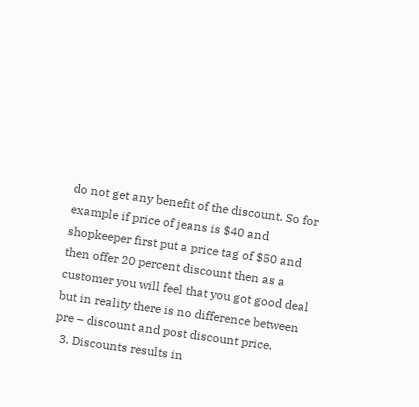do not get any benefit of the discount. So for example if price of jeans is $40 and shopkeeper first put a price tag of $50 and then offer 20 percent discount then as a customer you will feel that you got good deal but in reality there is no difference between pre – discount and post discount price.
  3. Discounts results in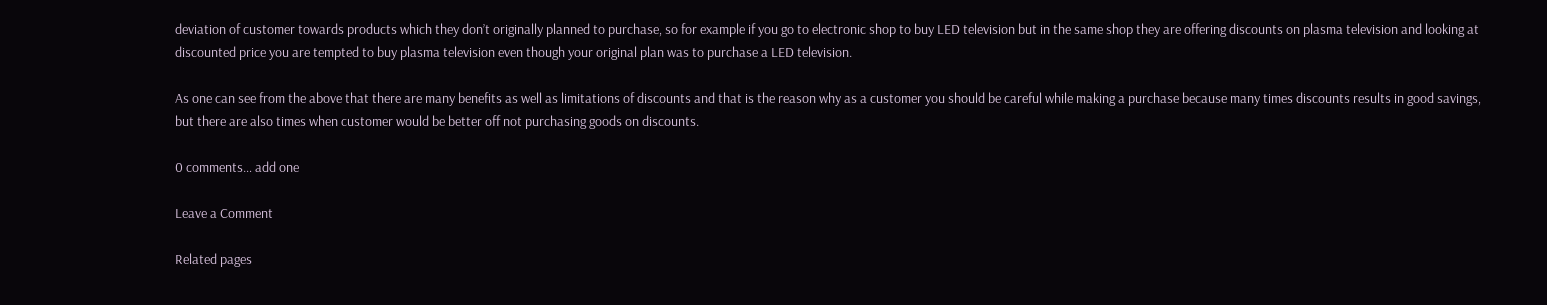deviation of customer towards products which they don’t originally planned to purchase, so for example if you go to electronic shop to buy LED television but in the same shop they are offering discounts on plasma television and looking at discounted price you are tempted to buy plasma television even though your original plan was to purchase a LED television.

As one can see from the above that there are many benefits as well as limitations of discounts and that is the reason why as a customer you should be careful while making a purchase because many times discounts results in good savings, but there are also times when customer would be better off not purchasing goods on discounts.

0 comments… add one

Leave a Comment

Related pages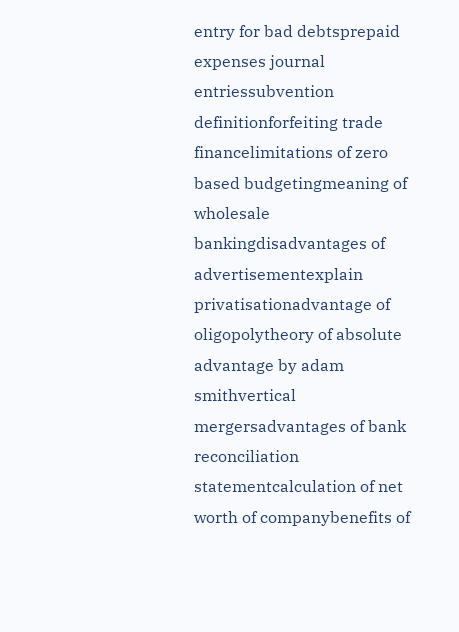entry for bad debtsprepaid expenses journal entriessubvention definitionforfeiting trade financelimitations of zero based budgetingmeaning of wholesale bankingdisadvantages of advertisementexplain privatisationadvantage of oligopolytheory of absolute advantage by adam smithvertical mergersadvantages of bank reconciliation statementcalculation of net worth of companybenefits of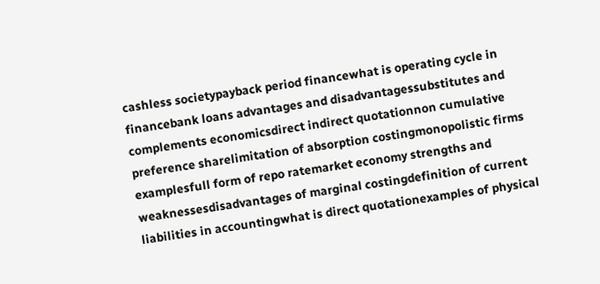cashless societypayback period financewhat is operating cycle in financebank loans advantages and disadvantagessubstitutes and complements economicsdirect indirect quotationnon cumulative preference sharelimitation of absorption costingmonopolistic firms examplesfull form of repo ratemarket economy strengths and weaknessesdisadvantages of marginal costingdefinition of current liabilities in accountingwhat is direct quotationexamples of physical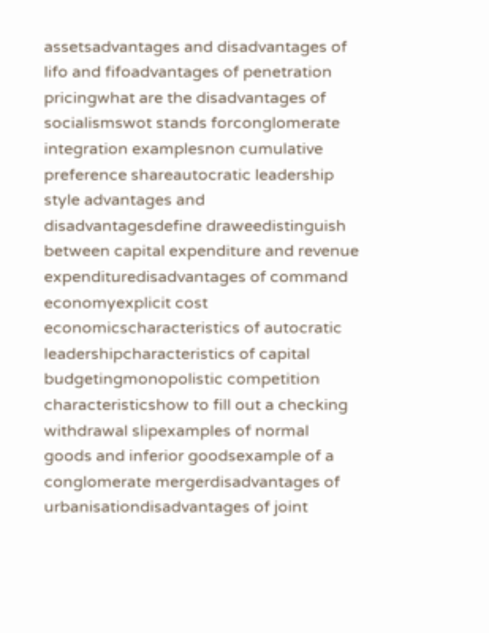assetsadvantages and disadvantages of lifo and fifoadvantages of penetration pricingwhat are the disadvantages of socialismswot stands forconglomerate integration examplesnon cumulative preference shareautocratic leadership style advantages and disadvantagesdefine draweedistinguish between capital expenditure and revenue expendituredisadvantages of command economyexplicit cost economicscharacteristics of autocratic leadershipcharacteristics of capital budgetingmonopolistic competition characteristicshow to fill out a checking withdrawal slipexamples of normal goods and inferior goodsexample of a conglomerate mergerdisadvantages of urbanisationdisadvantages of joint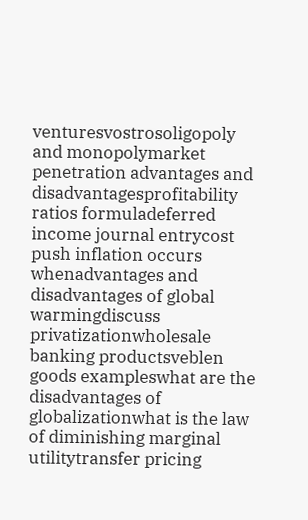venturesvostrosoligopoly and monopolymarket penetration advantages and disadvantagesprofitability ratios formuladeferred income journal entrycost push inflation occurs whenadvantages and disadvantages of global warmingdiscuss privatizationwholesale banking productsveblen goods exampleswhat are the disadvantages of globalizationwhat is the law of diminishing marginal utilitytransfer pricing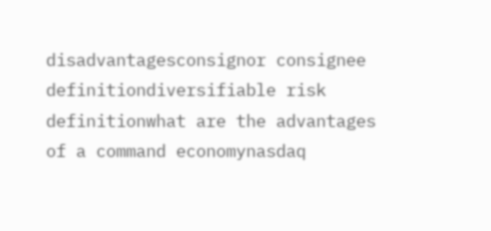disadvantagesconsignor consignee definitiondiversifiable risk definitionwhat are the advantages of a command economynasdaq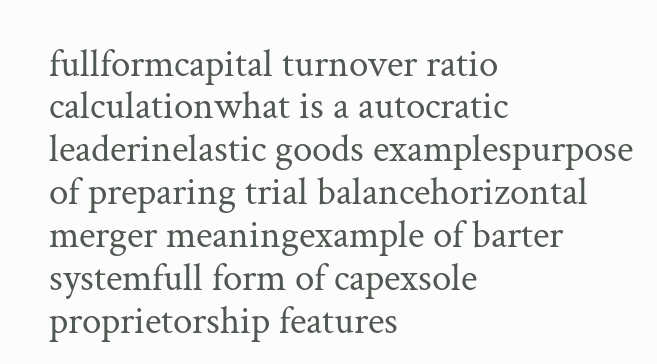fullformcapital turnover ratio calculationwhat is a autocratic leaderinelastic goods examplespurpose of preparing trial balancehorizontal merger meaningexample of barter systemfull form of capexsole proprietorship features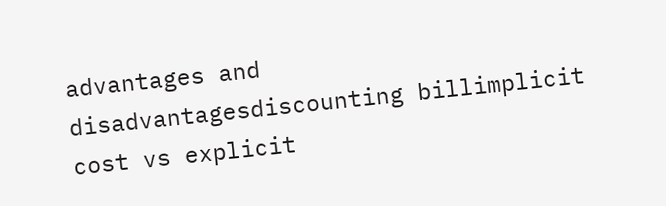advantages and disadvantagesdiscounting billimplicit cost vs explicit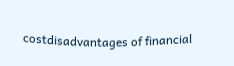costdisadvantages of financial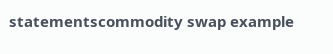statementscommodity swap example